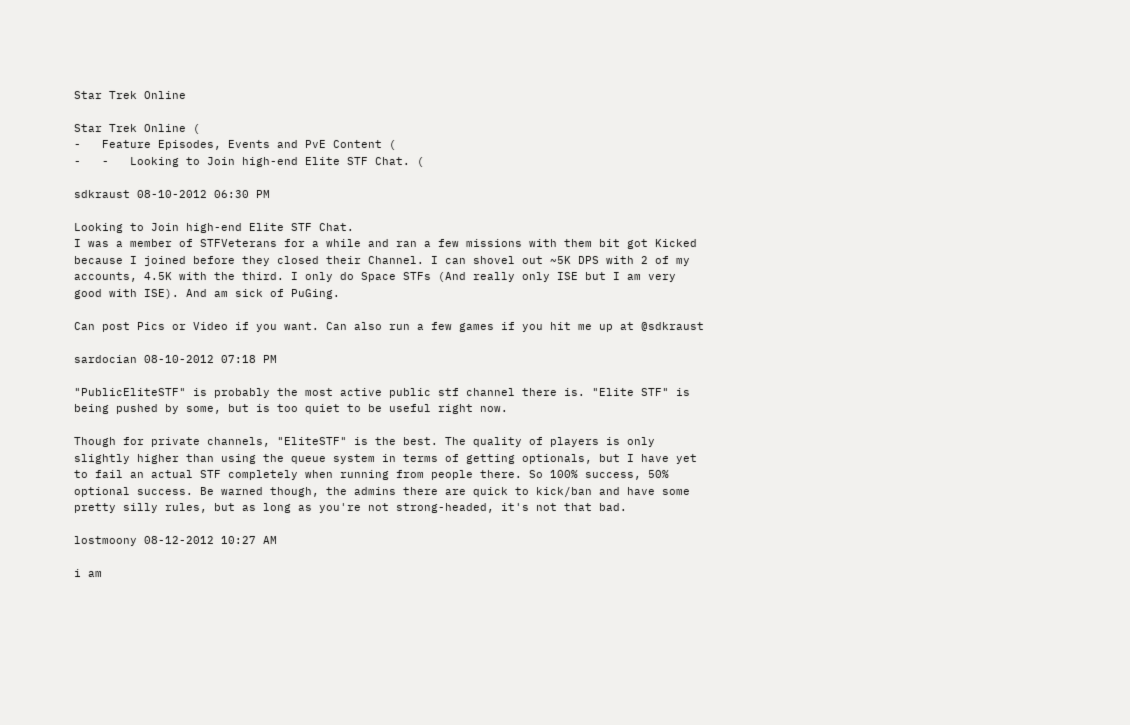Star Trek Online

Star Trek Online (
-   Feature Episodes, Events and PvE Content (
-   -   Looking to Join high-end Elite STF Chat. (

sdkraust 08-10-2012 06:30 PM

Looking to Join high-end Elite STF Chat.
I was a member of STFVeterans for a while and ran a few missions with them bit got Kicked because I joined before they closed their Channel. I can shovel out ~5K DPS with 2 of my accounts, 4.5K with the third. I only do Space STFs (And really only ISE but I am very good with ISE). And am sick of PuGing.

Can post Pics or Video if you want. Can also run a few games if you hit me up at @sdkraust

sardocian 08-10-2012 07:18 PM

"PublicEliteSTF" is probably the most active public stf channel there is. "Elite STF" is being pushed by some, but is too quiet to be useful right now.

Though for private channels, "EliteSTF" is the best. The quality of players is only slightly higher than using the queue system in terms of getting optionals, but I have yet to fail an actual STF completely when running from people there. So 100% success, 50% optional success. Be warned though, the admins there are quick to kick/ban and have some pretty silly rules, but as long as you're not strong-headed, it's not that bad.

lostmoony 08-12-2012 10:27 AM

i am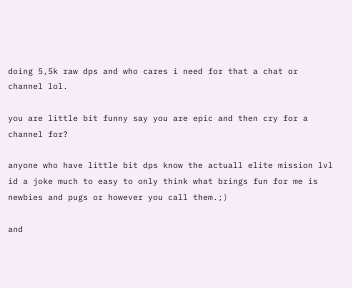doing 5,5k raw dps and who cares i need for that a chat or channel lol.

you are little bit funny say you are epic and then cry for a channel for?

anyone who have little bit dps know the actuall elite mission lvl id a joke much to easy to only think what brings fun for me is newbies and pugs or however you call them.;)

and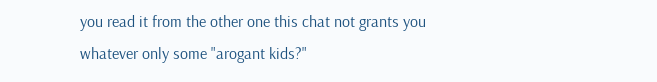you read it from the other one this chat not grants you whatever only some "arogant kids?"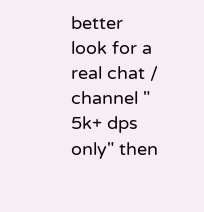better look for a real chat / channel " 5k+ dps only" then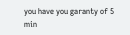you have you garanty of 5 min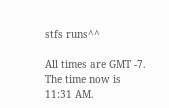stfs runs^^

All times are GMT -7. The time now is 11:31 AM.